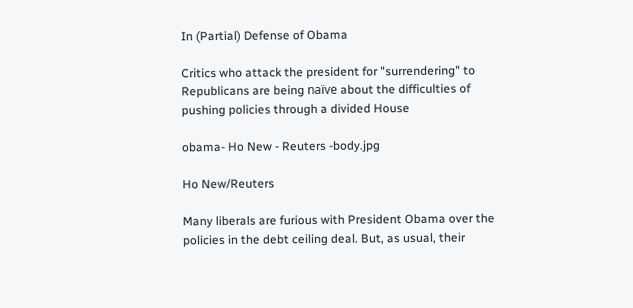In (Partial) Defense of Obama

Critics who attack the president for "surrendering" to Republicans are being naïve about the difficulties of pushing policies through a divided House

obama- Ho New - Reuters -body.jpg

Ho New/Reuters

Many liberals are furious with President Obama over the policies in the debt ceiling deal. But, as usual, their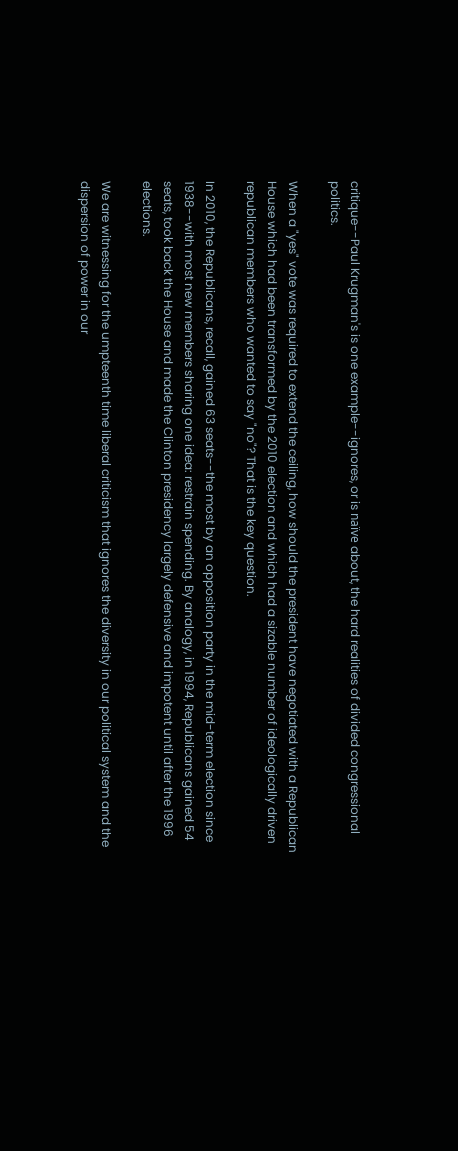critique--Paul Krugman's is one example--ignores, or is naïve about, the hard realities of divided congressional politics.

When a "yes" vote was required to extend the ceiling, how should the president have negotiated with a Republican House which had been transformed by the 2010 election and which had a sizable number of ideologically driven republican members who wanted to say "no"? That is the key question.

In 2010, the Republicans, recall, gained 63 seats--the most by an opposition party in the mid-term election since 1938--with most new members sharing one idea: restrain spending. By analogy, in 1994, Republicans gained 54 seats, took back the House and made the Clinton presidency largely defensive and impotent until after the 1996 elections.

We are witnessing for the umpteenth time liberal criticism that ignores the diversity in our political system and the dispersion of power in our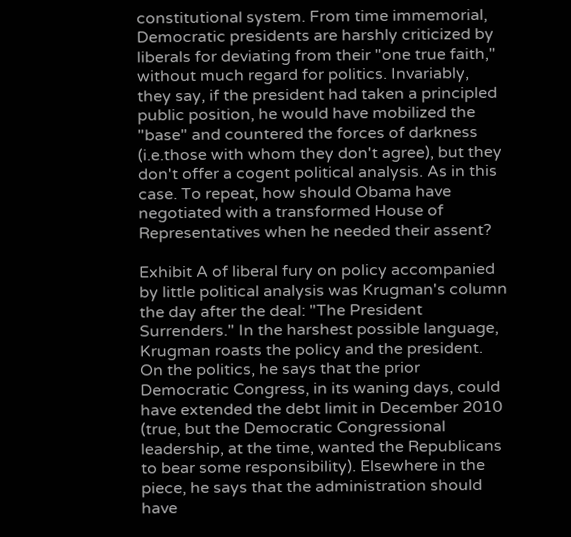constitutional system. From time immemorial, Democratic presidents are harshly criticized by liberals for deviating from their "one true faith," without much regard for politics. Invariably, they say, if the president had taken a principled public position, he would have mobilized the "base" and countered the forces of darkness (i.e.those with whom they don't agree), but they don't offer a cogent political analysis. As in this case. To repeat, how should Obama have negotiated with a transformed House of Representatives when he needed their assent?

Exhibit A of liberal fury on policy accompanied by little political analysis was Krugman's column the day after the deal: "The President Surrenders." In the harshest possible language, Krugman roasts the policy and the president. On the politics, he says that the prior Democratic Congress, in its waning days, could have extended the debt limit in December 2010 (true, but the Democratic Congressional leadership, at the time, wanted the Republicans to bear some responsibility). Elsewhere in the piece, he says that the administration should have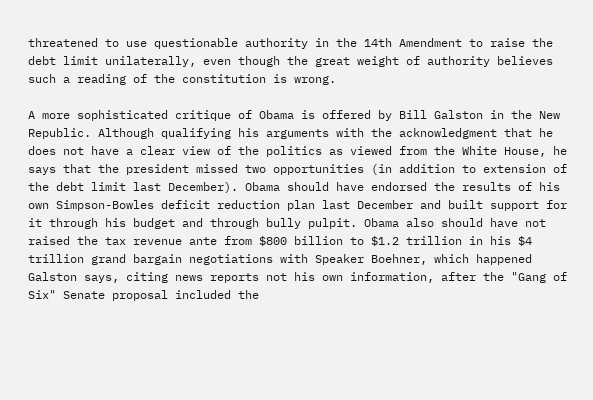threatened to use questionable authority in the 14th Amendment to raise the debt limit unilaterally, even though the great weight of authority believes such a reading of the constitution is wrong.

A more sophisticated critique of Obama is offered by Bill Galston in the New Republic. Although qualifying his arguments with the acknowledgment that he does not have a clear view of the politics as viewed from the White House, he says that the president missed two opportunities (in addition to extension of the debt limit last December). Obama should have endorsed the results of his own Simpson-Bowles deficit reduction plan last December and built support for it through his budget and through bully pulpit. Obama also should have not raised the tax revenue ante from $800 billion to $1.2 trillion in his $4 trillion grand bargain negotiations with Speaker Boehner, which happened Galston says, citing news reports not his own information, after the "Gang of Six" Senate proposal included the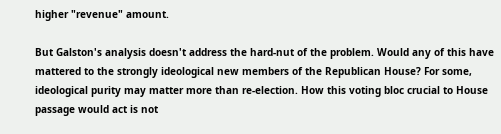higher "revenue" amount.

But Galston's analysis doesn't address the hard-nut of the problem. Would any of this have mattered to the strongly ideological new members of the Republican House? For some, ideological purity may matter more than re-election. How this voting bloc crucial to House passage would act is not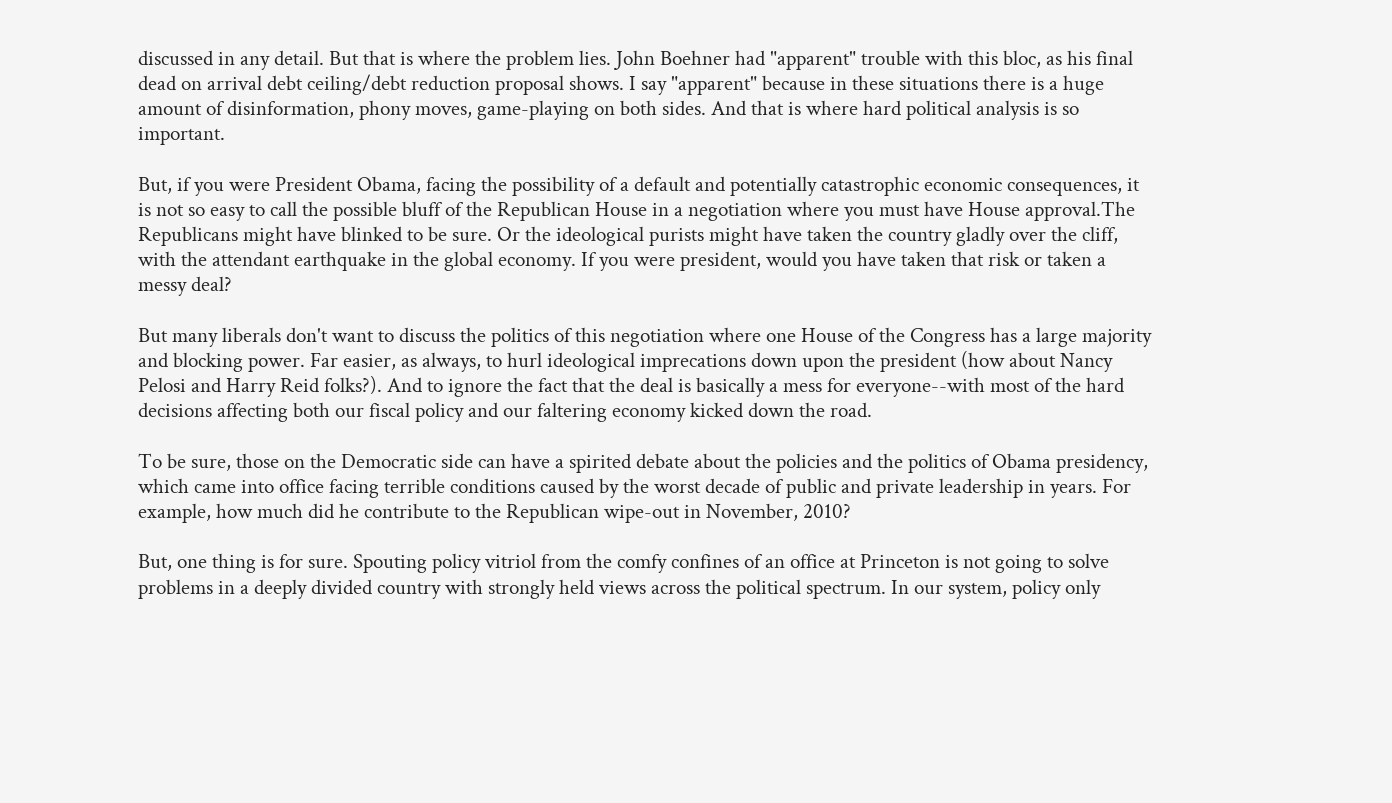discussed in any detail. But that is where the problem lies. John Boehner had "apparent" trouble with this bloc, as his final dead on arrival debt ceiling/debt reduction proposal shows. I say "apparent" because in these situations there is a huge amount of disinformation, phony moves, game-playing on both sides. And that is where hard political analysis is so important.

But, if you were President Obama, facing the possibility of a default and potentially catastrophic economic consequences, it is not so easy to call the possible bluff of the Republican House in a negotiation where you must have House approval.The Republicans might have blinked to be sure. Or the ideological purists might have taken the country gladly over the cliff, with the attendant earthquake in the global economy. If you were president, would you have taken that risk or taken a messy deal?

But many liberals don't want to discuss the politics of this negotiation where one House of the Congress has a large majority and blocking power. Far easier, as always, to hurl ideological imprecations down upon the president (how about Nancy Pelosi and Harry Reid folks?). And to ignore the fact that the deal is basically a mess for everyone--with most of the hard decisions affecting both our fiscal policy and our faltering economy kicked down the road.

To be sure, those on the Democratic side can have a spirited debate about the policies and the politics of Obama presidency, which came into office facing terrible conditions caused by the worst decade of public and private leadership in years. For example, how much did he contribute to the Republican wipe-out in November, 2010?

But, one thing is for sure. Spouting policy vitriol from the comfy confines of an office at Princeton is not going to solve problems in a deeply divided country with strongly held views across the political spectrum. In our system, policy only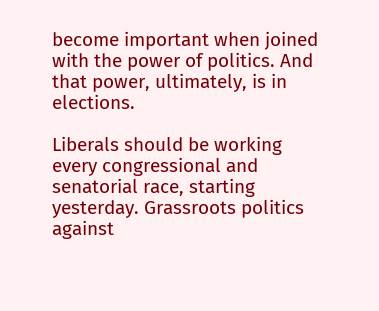become important when joined with the power of politics. And that power, ultimately, is in elections.

Liberals should be working every congressional and senatorial race, starting yesterday. Grassroots politics against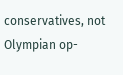conservatives, not Olympian op-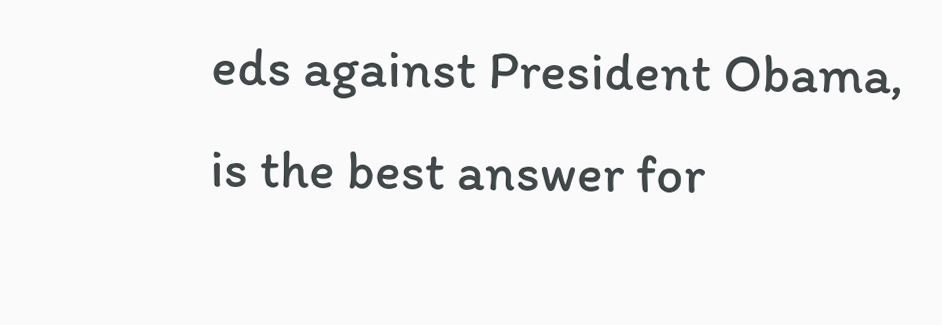eds against President Obama, is the best answer for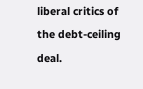liberal critics of the debt-ceiling deal.